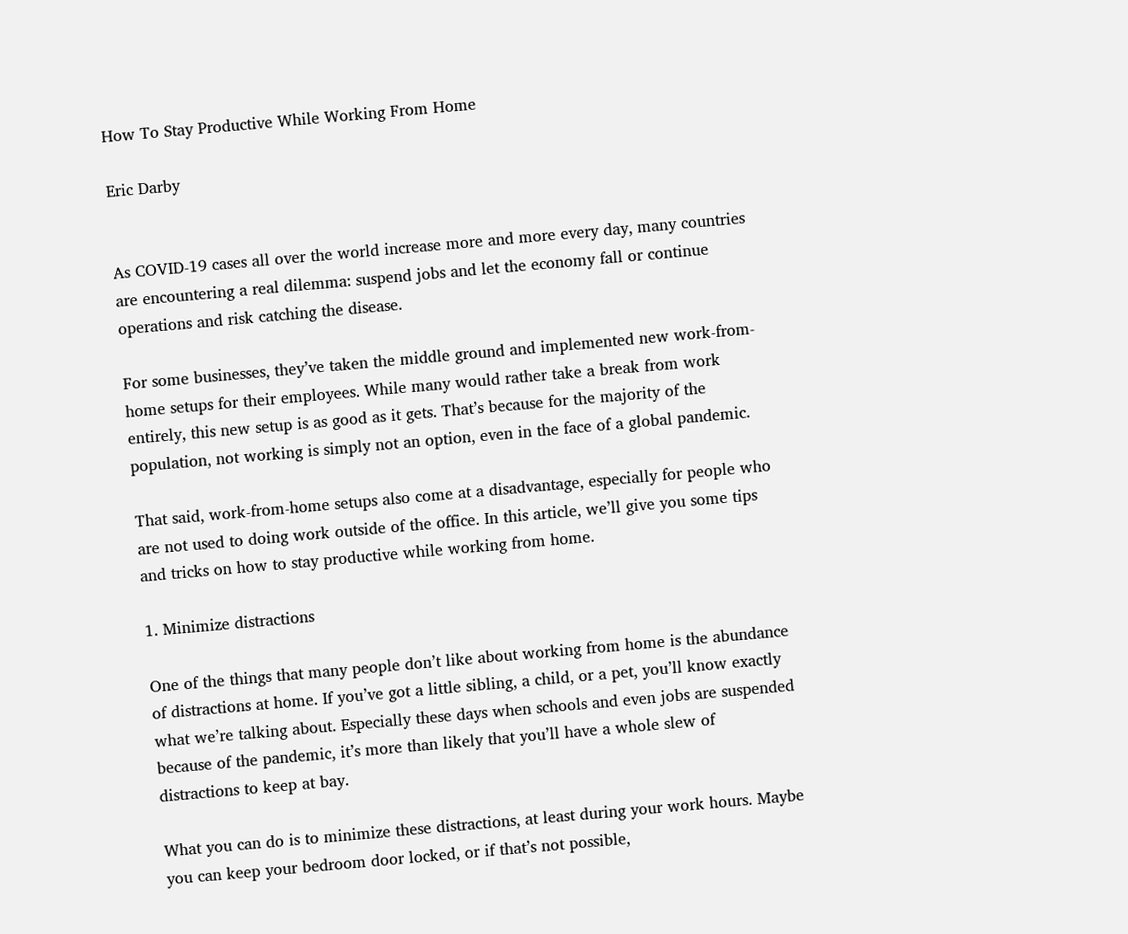How To Stay Productive While Working From Home

Eric Darby


As COVID-19 cases all over the world increase more and more every day, many countries are encountering a real dilemma: suspend jobs and let the economy fall or continue operations and risk catching the disease.

For some businesses, they’ve taken the middle ground and implemented new work-from-home setups for their employees. While many would rather take a break from work entirely, this new setup is as good as it gets. That’s because for the majority of the population, not working is simply not an option, even in the face of a global pandemic.

That said, work-from-home setups also come at a disadvantage, especially for people who are not used to doing work outside of the office. In this article, we’ll give you some tips and tricks on how to stay productive while working from home.

1. Minimize distractions

One of the things that many people don’t like about working from home is the abundance of distractions at home. If you’ve got a little sibling, a child, or a pet, you’ll know exactly what we’re talking about. Especially these days when schools and even jobs are suspended because of the pandemic, it’s more than likely that you’ll have a whole slew of distractions to keep at bay.

What you can do is to minimize these distractions, at least during your work hours. Maybe you can keep your bedroom door locked, or if that’s not possible,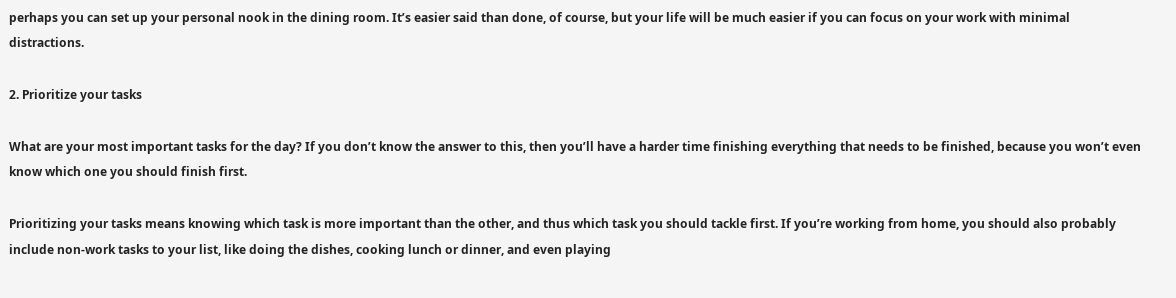perhaps you can set up your personal nook in the dining room. It’s easier said than done, of course, but your life will be much easier if you can focus on your work with minimal distractions.

2. Prioritize your tasks

What are your most important tasks for the day? If you don’t know the answer to this, then you’ll have a harder time finishing everything that needs to be finished, because you won’t even know which one you should finish first.

Prioritizing your tasks means knowing which task is more important than the other, and thus which task you should tackle first. If you’re working from home, you should also probably include non-work tasks to your list, like doing the dishes, cooking lunch or dinner, and even playing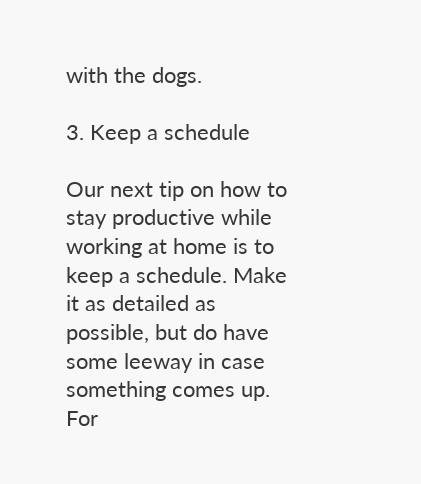with the dogs.

3. Keep a schedule

Our next tip on how to stay productive while working at home is to keep a schedule. Make it as detailed as possible, but do have some leeway in case something comes up. For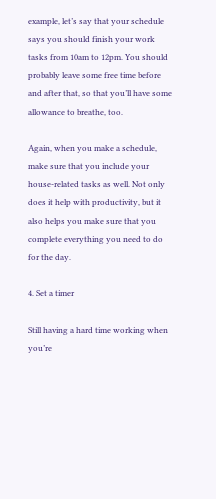example, let’s say that your schedule says you should finish your work tasks from 10am to 12pm. You should probably leave some free time before and after that, so that you’ll have some allowance to breathe, too.

Again, when you make a schedule, make sure that you include your house-related tasks as well. Not only does it help with productivity, but it also helps you make sure that you complete everything you need to do for the day.

4. Set a timer

Still having a hard time working when you’re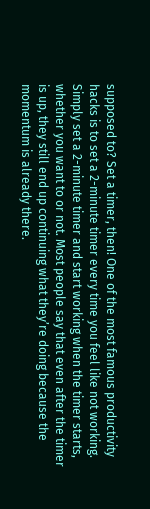supposed to? Set a timer, then! One of the most famous productivity hacks is to set a 2-minute timer every time you feel like not working. Simply set a 2-minute timer and start working when the timer starts, whether you want to or not. Most people say that even after the timer is up, they still end up continuing what they’re doing because the momentum is already there.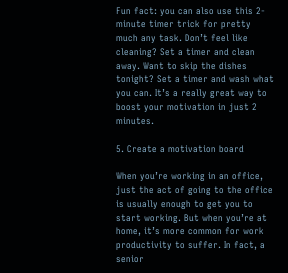Fun fact: you can also use this 2-minute timer trick for pretty much any task. Don’t feel like cleaning? Set a timer and clean away. Want to skip the dishes tonight? Set a timer and wash what you can. It’s a really great way to boost your motivation in just 2 minutes.

5. Create a motivation board

When you’re working in an office, just the act of going to the office is usually enough to get you to start working. But when you’re at home, it’s more common for work productivity to suffer. In fact, a senior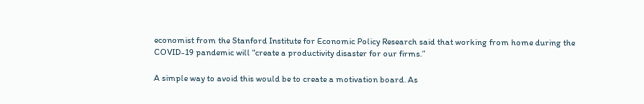economist from the Stanford Institute for Economic Policy Research said that working from home during the COVID-19 pandemic will “create a productivity disaster for our firms.”

A simple way to avoid this would be to create a motivation board. As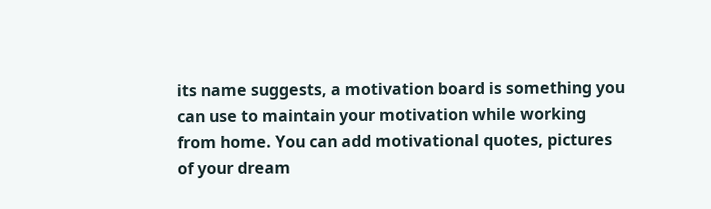its name suggests, a motivation board is something you can use to maintain your motivation while working from home. You can add motivational quotes, pictures of your dream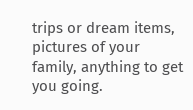trips or dream items, pictures of your family, anything to get you going.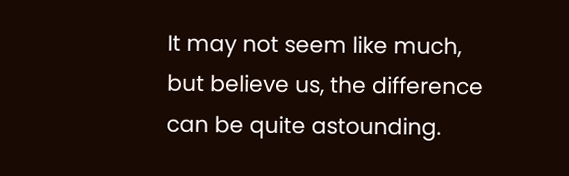It may not seem like much, but believe us, the difference can be quite astounding.